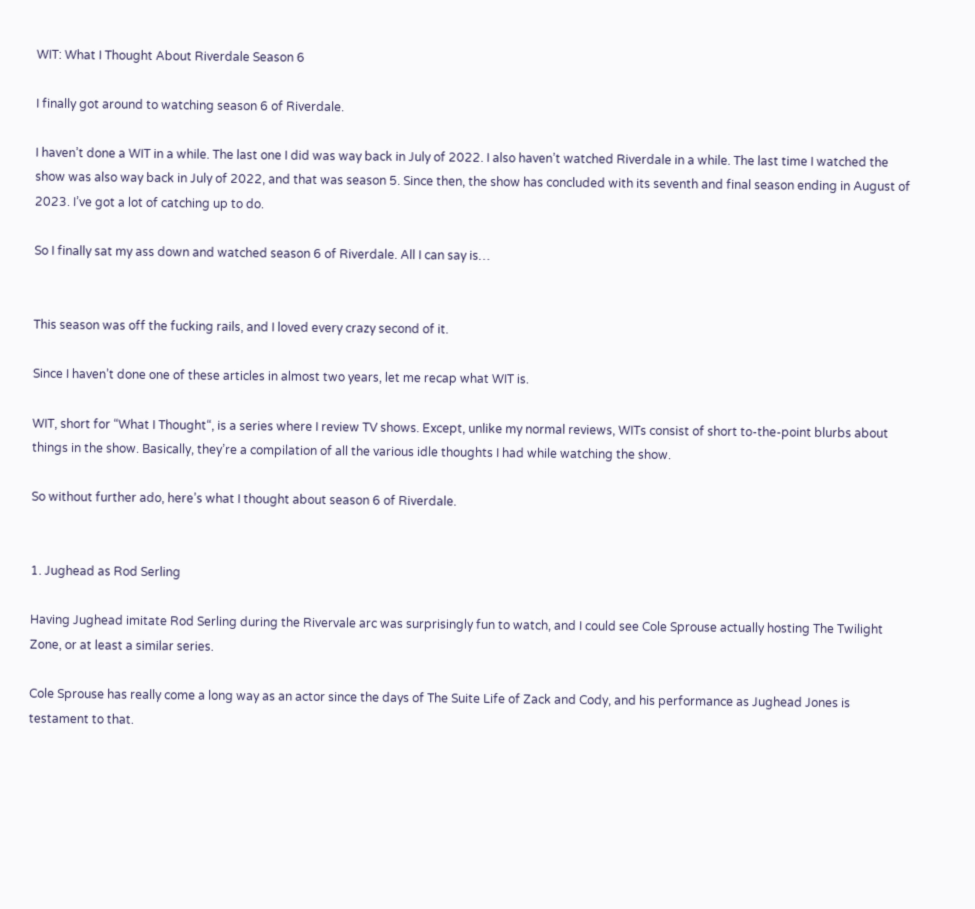WIT: What I Thought About Riverdale Season 6

I finally got around to watching season 6 of Riverdale.

I haven’t done a WIT in a while. The last one I did was way back in July of 2022. I also haven’t watched Riverdale in a while. The last time I watched the show was also way back in July of 2022, and that was season 5. Since then, the show has concluded with its seventh and final season ending in August of 2023. I’ve got a lot of catching up to do.

So I finally sat my ass down and watched season 6 of Riverdale. All I can say is…


This season was off the fucking rails, and I loved every crazy second of it.

Since I haven’t done one of these articles in almost two years, let me recap what WIT is.

WIT, short for “What I Thought“, is a series where I review TV shows. Except, unlike my normal reviews, WITs consist of short to-the-point blurbs about things in the show. Basically, they’re a compilation of all the various idle thoughts I had while watching the show.

So without further ado, here’s what I thought about season 6 of Riverdale.


1. Jughead as Rod Serling

Having Jughead imitate Rod Serling during the Rivervale arc was surprisingly fun to watch, and I could see Cole Sprouse actually hosting The Twilight Zone, or at least a similar series.

Cole Sprouse has really come a long way as an actor since the days of The Suite Life of Zack and Cody, and his performance as Jughead Jones is testament to that.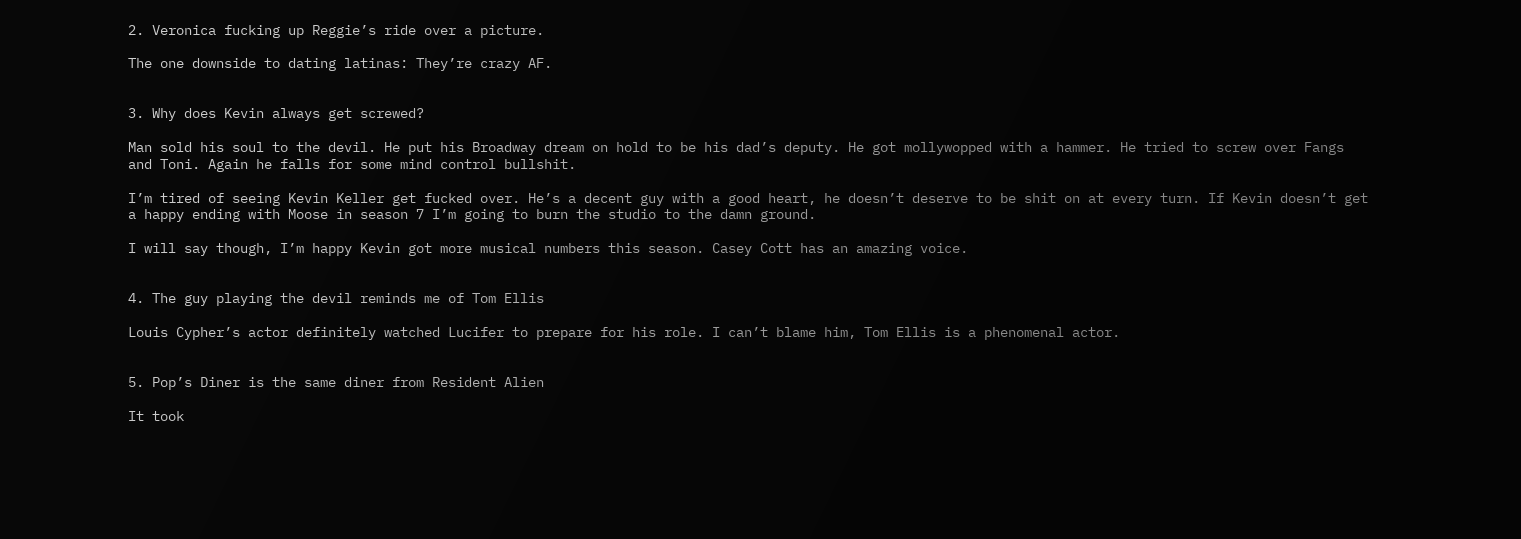2. Veronica fucking up Reggie’s ride over a picture.

The one downside to dating latinas: They’re crazy AF.


3. Why does Kevin always get screwed?

Man sold his soul to the devil. He put his Broadway dream on hold to be his dad’s deputy. He got mollywopped with a hammer. He tried to screw over Fangs and Toni. Again he falls for some mind control bullshit.

I’m tired of seeing Kevin Keller get fucked over. He’s a decent guy with a good heart, he doesn’t deserve to be shit on at every turn. If Kevin doesn’t get a happy ending with Moose in season 7 I’m going to burn the studio to the damn ground.

I will say though, I’m happy Kevin got more musical numbers this season. Casey Cott has an amazing voice.


4. The guy playing the devil reminds me of Tom Ellis

Louis Cypher’s actor definitely watched Lucifer to prepare for his role. I can’t blame him, Tom Ellis is a phenomenal actor.


5. Pop’s Diner is the same diner from Resident Alien

It took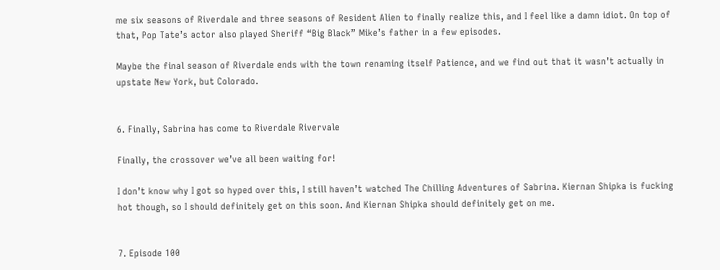me six seasons of Riverdale and three seasons of Resident Alien to finally realize this, and I feel like a damn idiot. On top of that, Pop Tate’s actor also played Sheriff “Big Black” Mike’s father in a few episodes.

Maybe the final season of Riverdale ends with the town renaming itself Patience, and we find out that it wasn’t actually in upstate New York, but Colorado.


6. Finally, Sabrina has come to Riverdale Rivervale

Finally, the crossover we’ve all been waiting for!

I don’t know why I got so hyped over this, I still haven’t watched The Chilling Adventures of Sabrina. Kiernan Shipka is fucking hot though, so I should definitely get on this soon. And Kiernan Shipka should definitely get on me.


7. Episode 100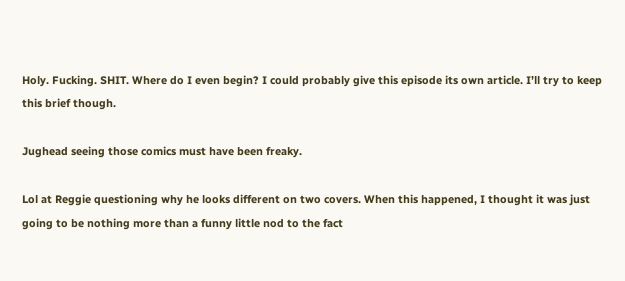Holy. Fucking. SHIT. Where do I even begin? I could probably give this episode its own article. I’ll try to keep this brief though.

Jughead seeing those comics must have been freaky.

Lol at Reggie questioning why he looks different on two covers. When this happened, I thought it was just going to be nothing more than a funny little nod to the fact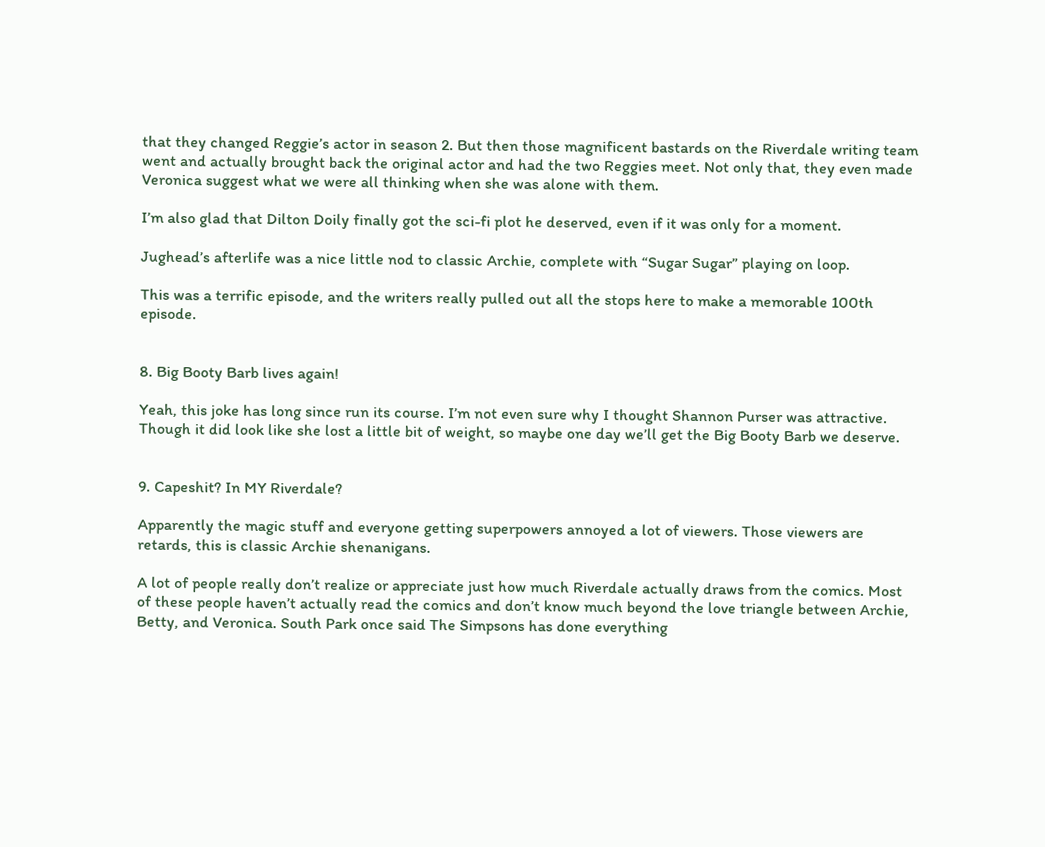that they changed Reggie’s actor in season 2. But then those magnificent bastards on the Riverdale writing team went and actually brought back the original actor and had the two Reggies meet. Not only that, they even made Veronica suggest what we were all thinking when she was alone with them.

I’m also glad that Dilton Doily finally got the sci-fi plot he deserved, even if it was only for a moment.

Jughead’s afterlife was a nice little nod to classic Archie, complete with “Sugar Sugar” playing on loop.

This was a terrific episode, and the writers really pulled out all the stops here to make a memorable 100th episode.


8. Big Booty Barb lives again!

Yeah, this joke has long since run its course. I’m not even sure why I thought Shannon Purser was attractive. Though it did look like she lost a little bit of weight, so maybe one day we’ll get the Big Booty Barb we deserve.


9. Capeshit? In MY Riverdale?

Apparently the magic stuff and everyone getting superpowers annoyed a lot of viewers. Those viewers are retards, this is classic Archie shenanigans.

A lot of people really don’t realize or appreciate just how much Riverdale actually draws from the comics. Most of these people haven’t actually read the comics and don’t know much beyond the love triangle between Archie, Betty, and Veronica. South Park once said The Simpsons has done everything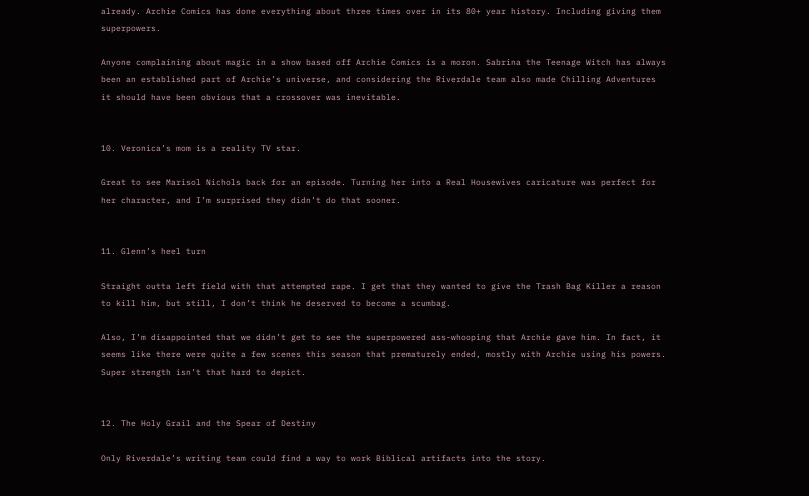already. Archie Comics has done everything about three times over in its 80+ year history. Including giving them superpowers.

Anyone complaining about magic in a show based off Archie Comics is a moron. Sabrina the Teenage Witch has always been an established part of Archie’s universe, and considering the Riverdale team also made Chilling Adventures it should have been obvious that a crossover was inevitable.


10. Veronica’s mom is a reality TV star.

Great to see Marisol Nichols back for an episode. Turning her into a Real Housewives caricature was perfect for her character, and I’m surprised they didn’t do that sooner.


11. Glenn’s heel turn

Straight outta left field with that attempted rape. I get that they wanted to give the Trash Bag Killer a reason to kill him, but still, I don’t think he deserved to become a scumbag.

Also, I’m disappointed that we didn’t get to see the superpowered ass-whooping that Archie gave him. In fact, it seems like there were quite a few scenes this season that prematurely ended, mostly with Archie using his powers. Super strength isn’t that hard to depict.


12. The Holy Grail and the Spear of Destiny

Only Riverdale’s writing team could find a way to work Biblical artifacts into the story.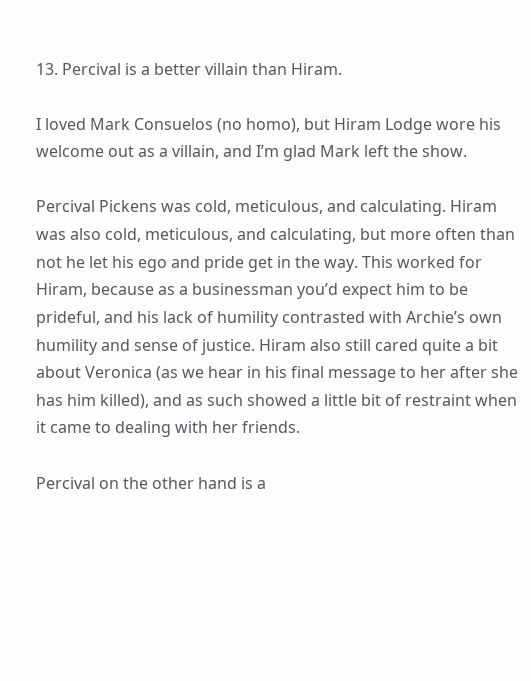13. Percival is a better villain than Hiram.

I loved Mark Consuelos (no homo), but Hiram Lodge wore his welcome out as a villain, and I’m glad Mark left the show.

Percival Pickens was cold, meticulous, and calculating. Hiram was also cold, meticulous, and calculating, but more often than not he let his ego and pride get in the way. This worked for Hiram, because as a businessman you’d expect him to be prideful, and his lack of humility contrasted with Archie’s own humility and sense of justice. Hiram also still cared quite a bit about Veronica (as we hear in his final message to her after she has him killed), and as such showed a little bit of restraint when it came to dealing with her friends.

Percival on the other hand is a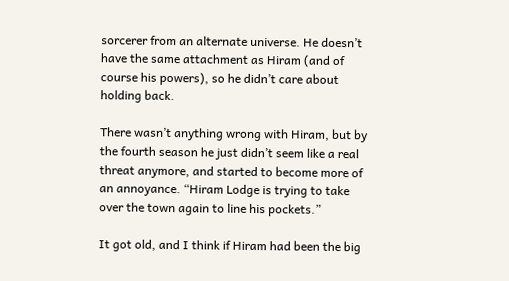sorcerer from an alternate universe. He doesn’t have the same attachment as Hiram (and of course his powers), so he didn’t care about holding back.

There wasn’t anything wrong with Hiram, but by the fourth season he just didn’t seem like a real threat anymore, and started to become more of an annoyance. “Hiram Lodge is trying to take over the town again to line his pockets.”

It got old, and I think if Hiram had been the big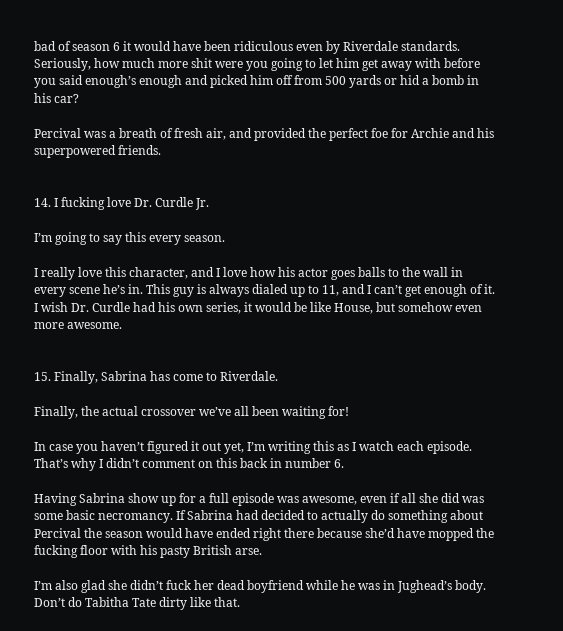bad of season 6 it would have been ridiculous even by Riverdale standards. Seriously, how much more shit were you going to let him get away with before you said enough’s enough and picked him off from 500 yards or hid a bomb in his car?

Percival was a breath of fresh air, and provided the perfect foe for Archie and his superpowered friends.


14. I fucking love Dr. Curdle Jr.

I’m going to say this every season.

I really love this character, and I love how his actor goes balls to the wall in every scene he’s in. This guy is always dialed up to 11, and I can’t get enough of it. I wish Dr. Curdle had his own series, it would be like House, but somehow even more awesome.


15. Finally, Sabrina has come to Riverdale.

Finally, the actual crossover we’ve all been waiting for!

In case you haven’t figured it out yet, I’m writing this as I watch each episode. That’s why I didn’t comment on this back in number 6.

Having Sabrina show up for a full episode was awesome, even if all she did was some basic necromancy. If Sabrina had decided to actually do something about Percival the season would have ended right there because she’d have mopped the fucking floor with his pasty British arse.

I’m also glad she didn’t fuck her dead boyfriend while he was in Jughead’s body. Don’t do Tabitha Tate dirty like that.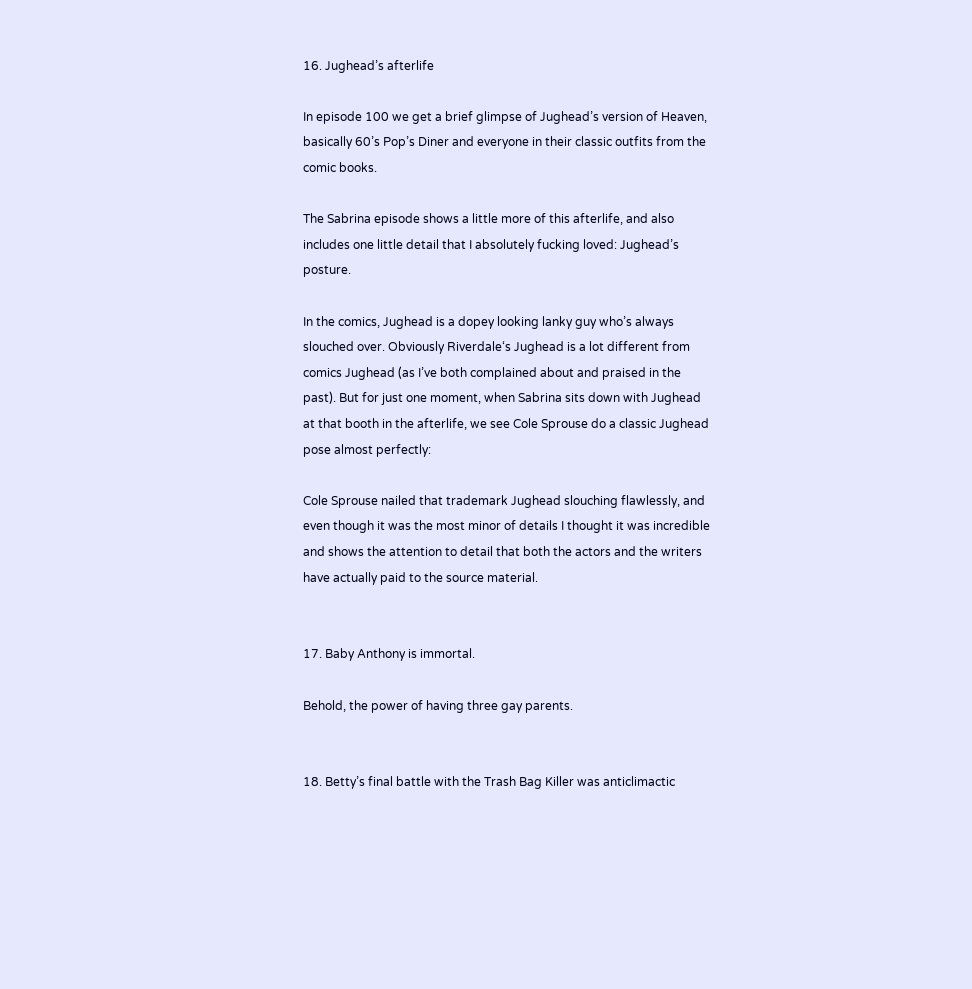16. Jughead’s afterlife

In episode 100 we get a brief glimpse of Jughead’s version of Heaven, basically 60’s Pop’s Diner and everyone in their classic outfits from the comic books.

The Sabrina episode shows a little more of this afterlife, and also includes one little detail that I absolutely fucking loved: Jughead’s posture.

In the comics, Jughead is a dopey looking lanky guy who’s always slouched over. Obviously Riverdale‘s Jughead is a lot different from comics Jughead (as I’ve both complained about and praised in the past). But for just one moment, when Sabrina sits down with Jughead at that booth in the afterlife, we see Cole Sprouse do a classic Jughead pose almost perfectly:

Cole Sprouse nailed that trademark Jughead slouching flawlessly, and even though it was the most minor of details I thought it was incredible and shows the attention to detail that both the actors and the writers have actually paid to the source material.


17. Baby Anthony is immortal.

Behold, the power of having three gay parents.


18. Betty’s final battle with the Trash Bag Killer was anticlimactic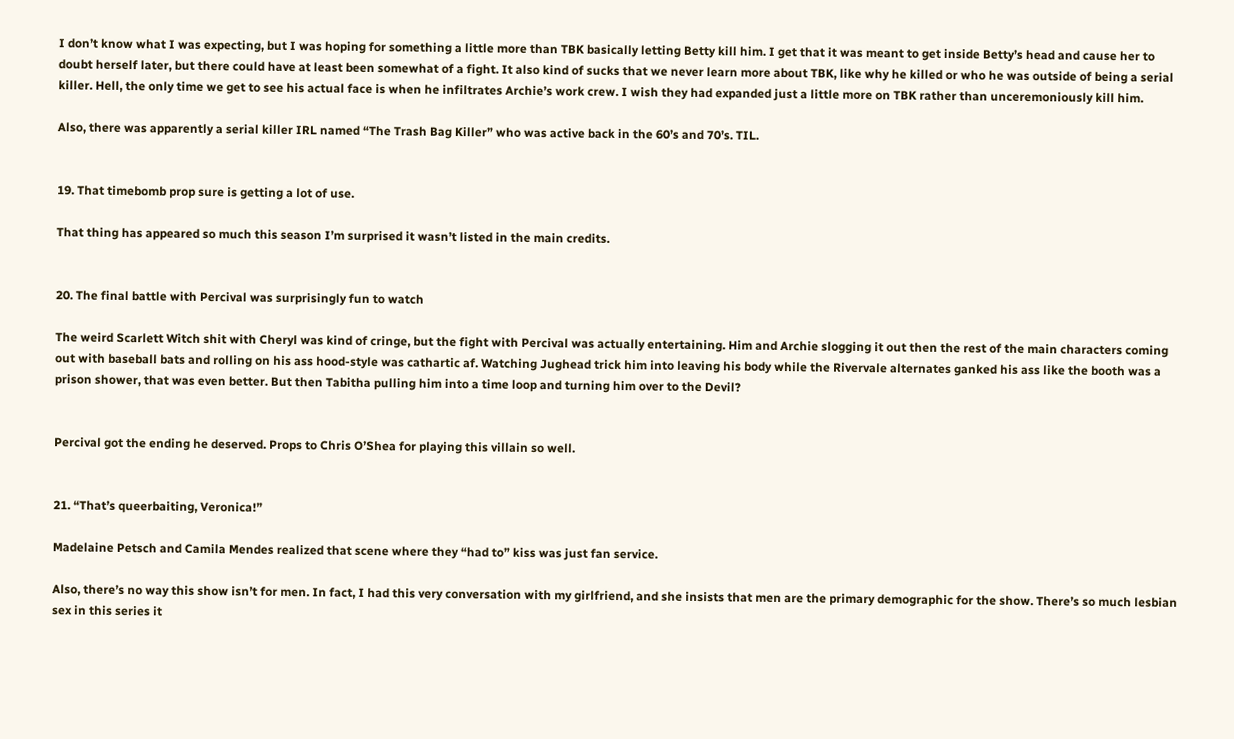I don’t know what I was expecting, but I was hoping for something a little more than TBK basically letting Betty kill him. I get that it was meant to get inside Betty’s head and cause her to doubt herself later, but there could have at least been somewhat of a fight. It also kind of sucks that we never learn more about TBK, like why he killed or who he was outside of being a serial killer. Hell, the only time we get to see his actual face is when he infiltrates Archie’s work crew. I wish they had expanded just a little more on TBK rather than unceremoniously kill him.

Also, there was apparently a serial killer IRL named “The Trash Bag Killer” who was active back in the 60’s and 70’s. TIL.


19. That timebomb prop sure is getting a lot of use.

That thing has appeared so much this season I’m surprised it wasn’t listed in the main credits.


20. The final battle with Percival was surprisingly fun to watch

The weird Scarlett Witch shit with Cheryl was kind of cringe, but the fight with Percival was actually entertaining. Him and Archie slogging it out then the rest of the main characters coming out with baseball bats and rolling on his ass hood-style was cathartic af. Watching Jughead trick him into leaving his body while the Rivervale alternates ganked his ass like the booth was a prison shower, that was even better. But then Tabitha pulling him into a time loop and turning him over to the Devil?


Percival got the ending he deserved. Props to Chris O’Shea for playing this villain so well.


21. “That’s queerbaiting, Veronica!”

Madelaine Petsch and Camila Mendes realized that scene where they “had to” kiss was just fan service.

Also, there’s no way this show isn’t for men. In fact, I had this very conversation with my girlfriend, and she insists that men are the primary demographic for the show. There’s so much lesbian sex in this series it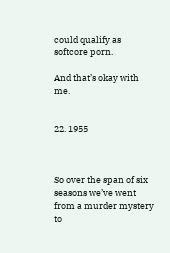could qualify as softcore porn.

And that’s okay with me.


22. 1955



So over the span of six seasons we’ve went from a murder mystery to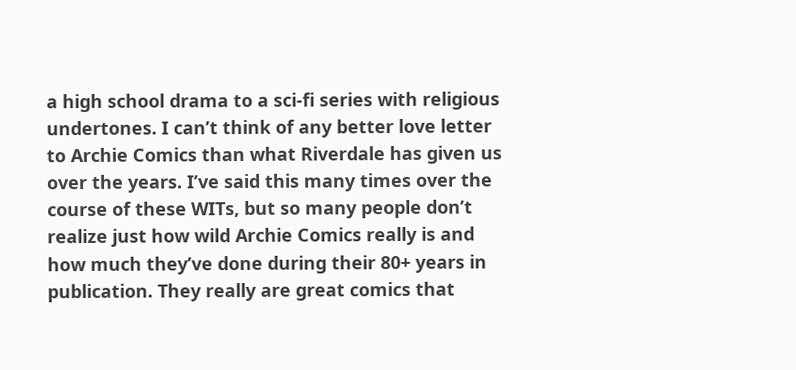a high school drama to a sci-fi series with religious undertones. I can’t think of any better love letter to Archie Comics than what Riverdale has given us over the years. I’ve said this many times over the course of these WITs, but so many people don’t realize just how wild Archie Comics really is and how much they’ve done during their 80+ years in publication. They really are great comics that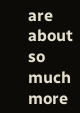are about so much more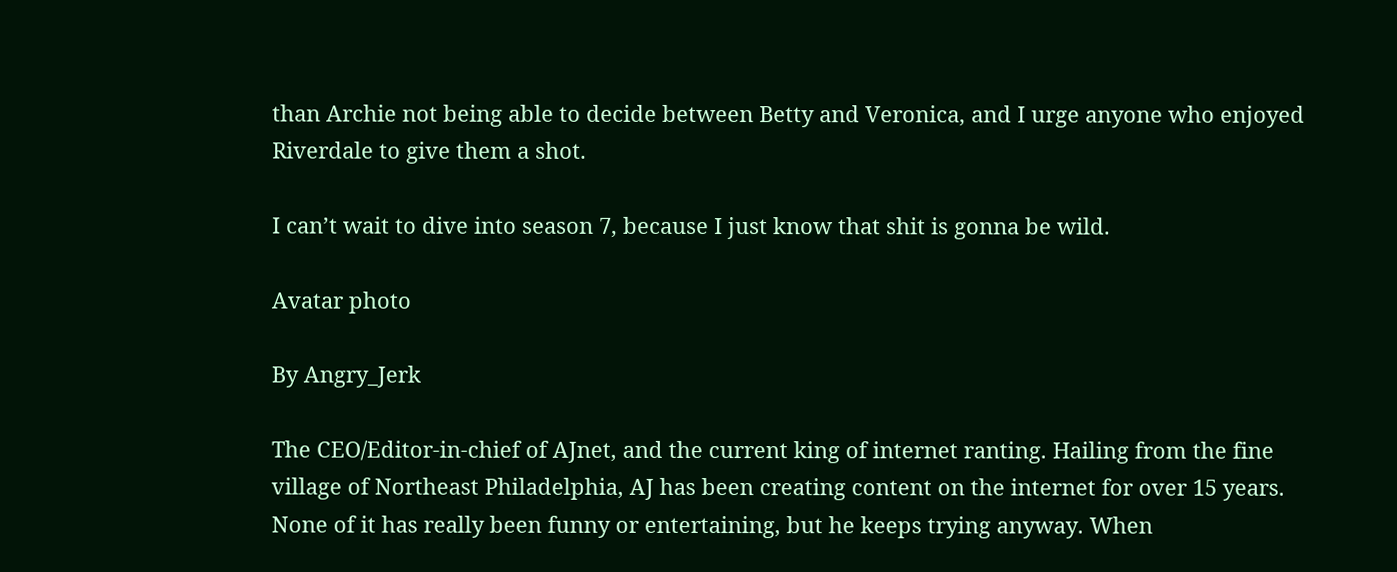than Archie not being able to decide between Betty and Veronica, and I urge anyone who enjoyed Riverdale to give them a shot.

I can’t wait to dive into season 7, because I just know that shit is gonna be wild.

Avatar photo

By Angry_Jerk

The CEO/Editor-in-chief of AJnet, and the current king of internet ranting. Hailing from the fine village of Northeast Philadelphia, AJ has been creating content on the internet for over 15 years. None of it has really been funny or entertaining, but he keeps trying anyway. When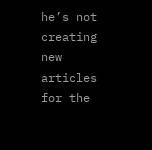he’s not creating new articles for the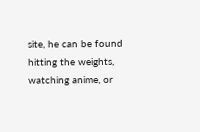site, he can be found hitting the weights, watching anime, or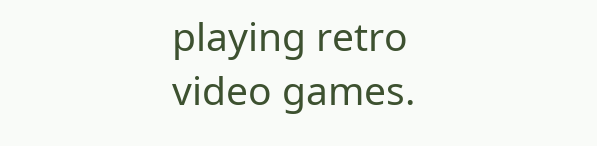playing retro video games.